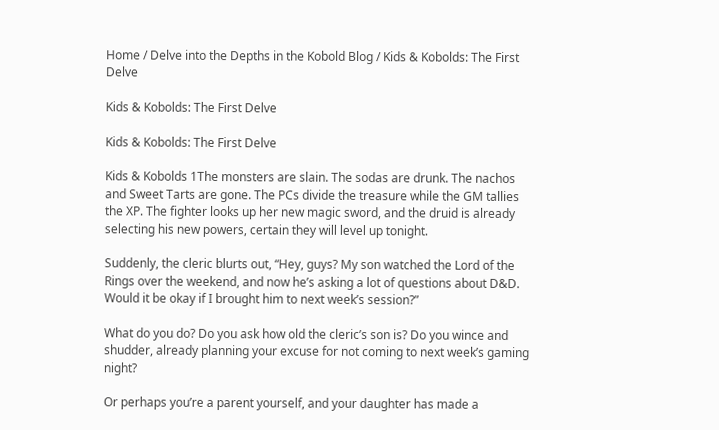Home / Delve into the Depths in the Kobold Blog / Kids & Kobolds: The First Delve

Kids & Kobolds: The First Delve

Kids & Kobolds: The First Delve

Kids & Kobolds 1The monsters are slain. The sodas are drunk. The nachos and Sweet Tarts are gone. The PCs divide the treasure while the GM tallies the XP. The fighter looks up her new magic sword, and the druid is already selecting his new powers, certain they will level up tonight.

Suddenly, the cleric blurts out, “Hey, guys? My son watched the Lord of the Rings over the weekend, and now he’s asking a lot of questions about D&D. Would it be okay if I brought him to next week’s session?”

What do you do? Do you ask how old the cleric’s son is? Do you wince and shudder, already planning your excuse for not coming to next week’s gaming night?

Or perhaps you’re a parent yourself, and your daughter has made a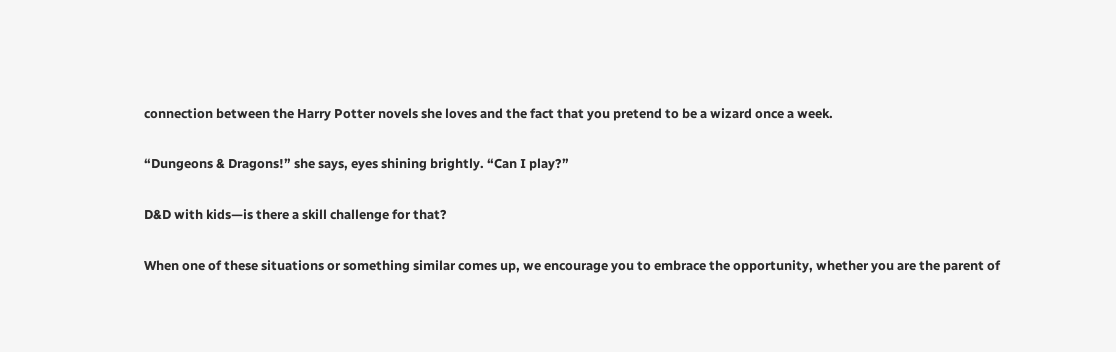connection between the Harry Potter novels she loves and the fact that you pretend to be a wizard once a week.

“Dungeons & Dragons!” she says, eyes shining brightly. “Can I play?”

D&D with kids—is there a skill challenge for that?

When one of these situations or something similar comes up, we encourage you to embrace the opportunity, whether you are the parent of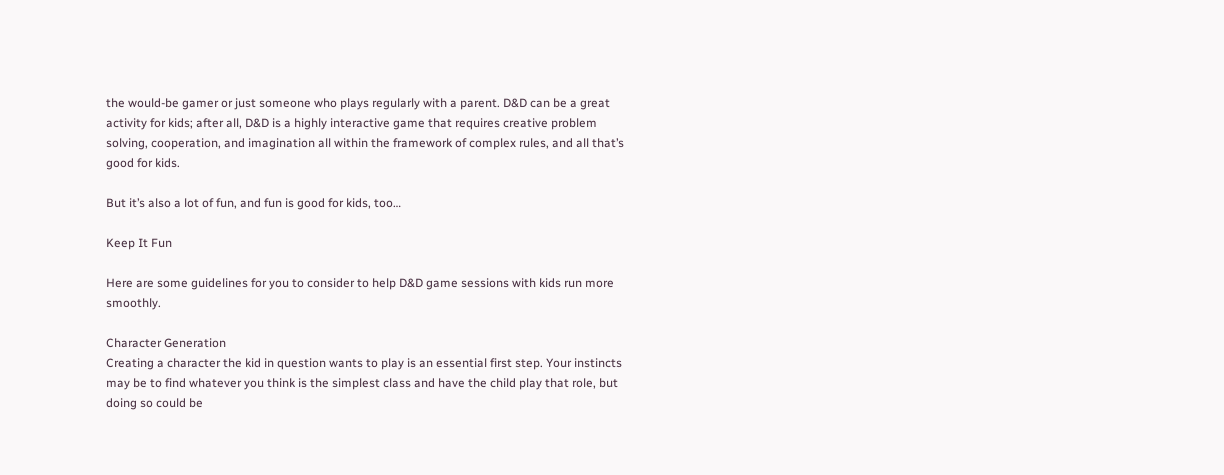the would-be gamer or just someone who plays regularly with a parent. D&D can be a great activity for kids; after all, D&D is a highly interactive game that requires creative problem solving, cooperation, and imagination all within the framework of complex rules, and all that’s good for kids.

But it’s also a lot of fun, and fun is good for kids, too…

Keep It Fun

Here are some guidelines for you to consider to help D&D game sessions with kids run more smoothly.

Character Generation
Creating a character the kid in question wants to play is an essential first step. Your instincts may be to find whatever you think is the simplest class and have the child play that role, but doing so could be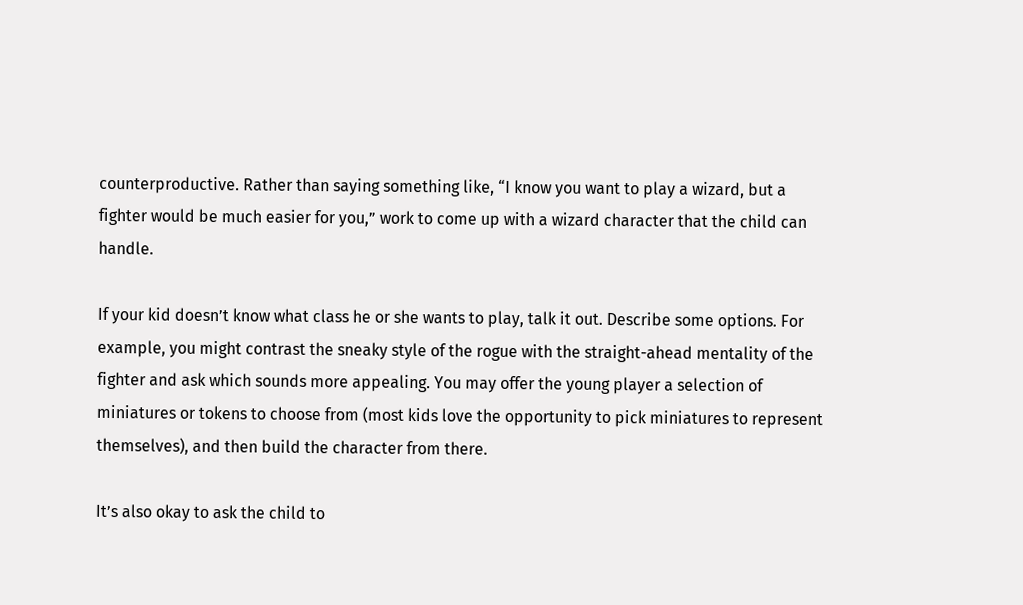counterproductive. Rather than saying something like, “I know you want to play a wizard, but a fighter would be much easier for you,” work to come up with a wizard character that the child can handle.

If your kid doesn’t know what class he or she wants to play, talk it out. Describe some options. For example, you might contrast the sneaky style of the rogue with the straight-ahead mentality of the fighter and ask which sounds more appealing. You may offer the young player a selection of miniatures or tokens to choose from (most kids love the opportunity to pick miniatures to represent themselves), and then build the character from there.

It’s also okay to ask the child to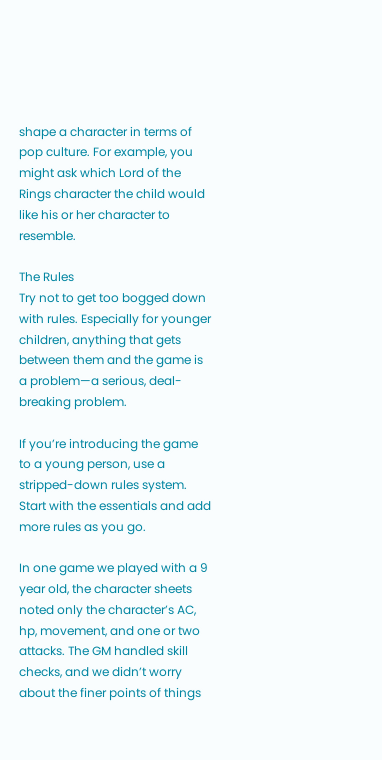shape a character in terms of pop culture. For example, you might ask which Lord of the Rings character the child would like his or her character to resemble.

The Rules
Try not to get too bogged down with rules. Especially for younger children, anything that gets between them and the game is a problem—a serious, deal-breaking problem.

If you’re introducing the game to a young person, use a stripped-down rules system. Start with the essentials and add more rules as you go.

In one game we played with a 9 year old, the character sheets noted only the character’s AC, hp, movement, and one or two attacks. The GM handled skill checks, and we didn’t worry about the finer points of things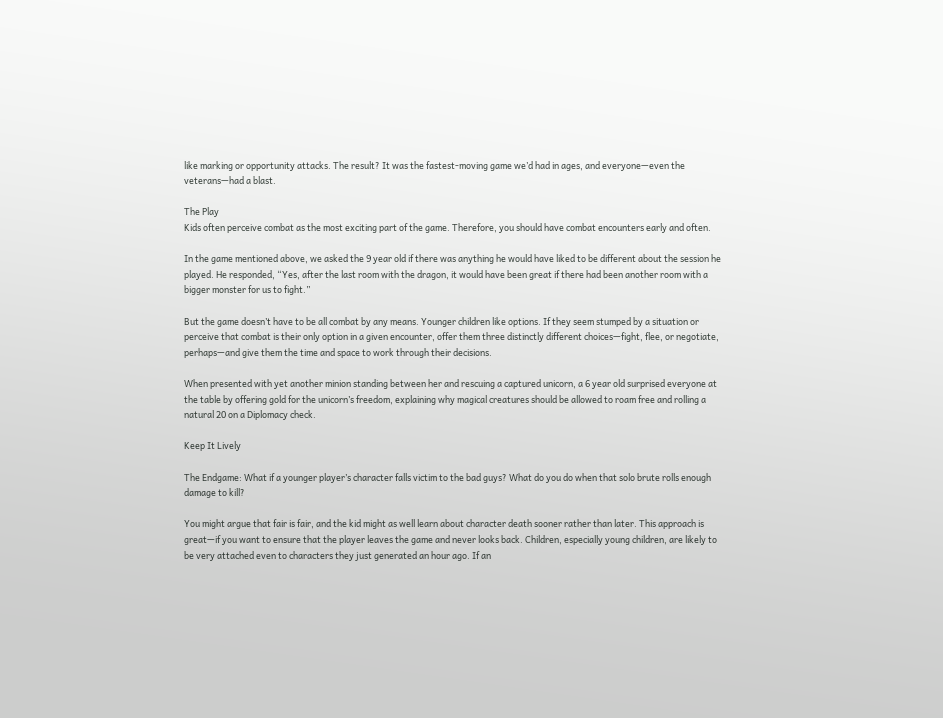like marking or opportunity attacks. The result? It was the fastest-moving game we’d had in ages, and everyone—even the veterans—had a blast.

The Play
Kids often perceive combat as the most exciting part of the game. Therefore, you should have combat encounters early and often.

In the game mentioned above, we asked the 9 year old if there was anything he would have liked to be different about the session he played. He responded, “Yes, after the last room with the dragon, it would have been great if there had been another room with a bigger monster for us to fight.”

But the game doesn’t have to be all combat by any means. Younger children like options. If they seem stumped by a situation or perceive that combat is their only option in a given encounter, offer them three distinctly different choices—fight, flee, or negotiate, perhaps—and give them the time and space to work through their decisions.

When presented with yet another minion standing between her and rescuing a captured unicorn, a 6 year old surprised everyone at the table by offering gold for the unicorn’s freedom, explaining why magical creatures should be allowed to roam free and rolling a natural 20 on a Diplomacy check.

Keep It Lively

The Endgame: What if a younger player’s character falls victim to the bad guys? What do you do when that solo brute rolls enough damage to kill?

You might argue that fair is fair, and the kid might as well learn about character death sooner rather than later. This approach is great—if you want to ensure that the player leaves the game and never looks back. Children, especially young children, are likely to be very attached even to characters they just generated an hour ago. If an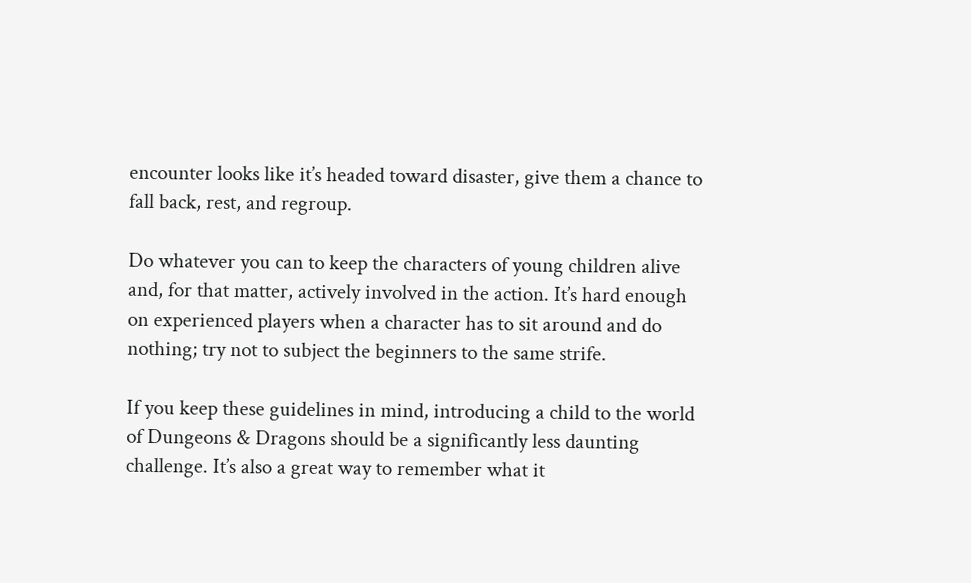encounter looks like it’s headed toward disaster, give them a chance to fall back, rest, and regroup.

Do whatever you can to keep the characters of young children alive and, for that matter, actively involved in the action. It’s hard enough on experienced players when a character has to sit around and do nothing; try not to subject the beginners to the same strife.

If you keep these guidelines in mind, introducing a child to the world of Dungeons & Dragons should be a significantly less daunting challenge. It’s also a great way to remember what it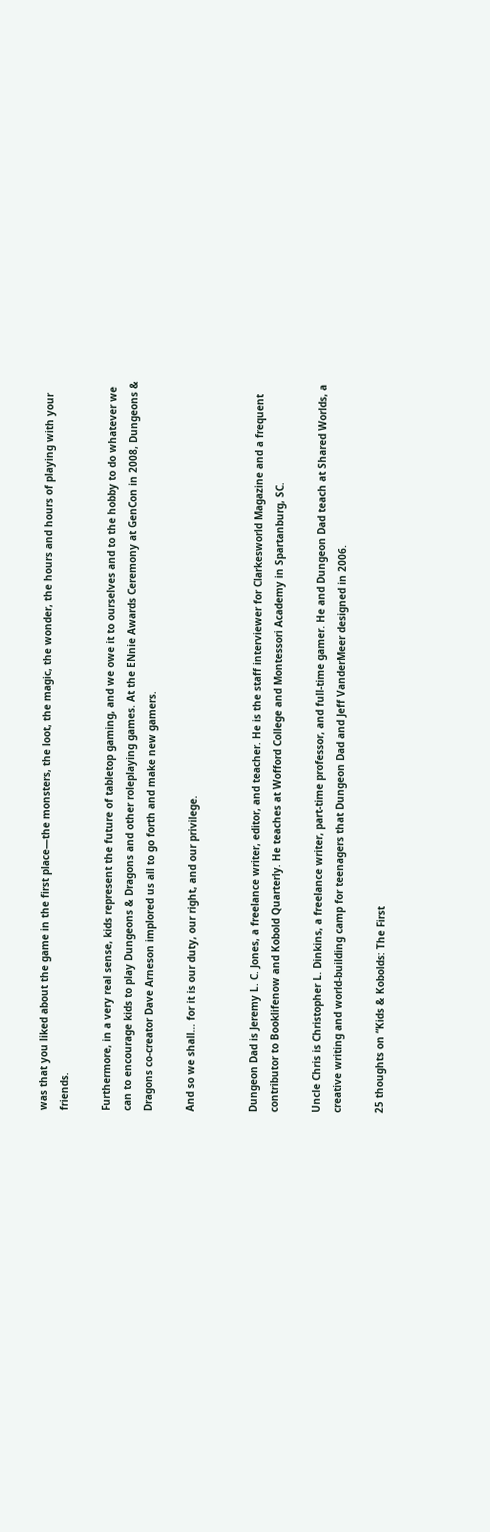was that you liked about the game in the first place—the monsters, the loot, the magic, the wonder, the hours and hours of playing with your friends.

Furthermore, in a very real sense, kids represent the future of tabletop gaming, and we owe it to ourselves and to the hobby to do whatever we can to encourage kids to play Dungeons & Dragons and other roleplaying games. At the ENnie Awards Ceremony at GenCon in 2008, Dungeons & Dragons co-creator Dave Arneson implored us all to go forth and make new gamers.

And so we shall… for it is our duty, our right, and our privilege.


Dungeon Dad is Jeremy L. C. Jones, a freelance writer, editor, and teacher. He is the staff interviewer for Clarkesworld Magazine and a frequent contributor to Booklifenow and Kobold Quarterly. He teaches at Wofford College and Montessori Academy in Spartanburg, SC.

Uncle Chris is Christopher L. Dinkins, a freelance writer, part-time professor, and full-time gamer. He and Dungeon Dad teach at Shared Worlds, a creative writing and world-building camp for teenagers that Dungeon Dad and Jeff VanderMeer designed in 2006.

25 thoughts on “Kids & Kobolds: The First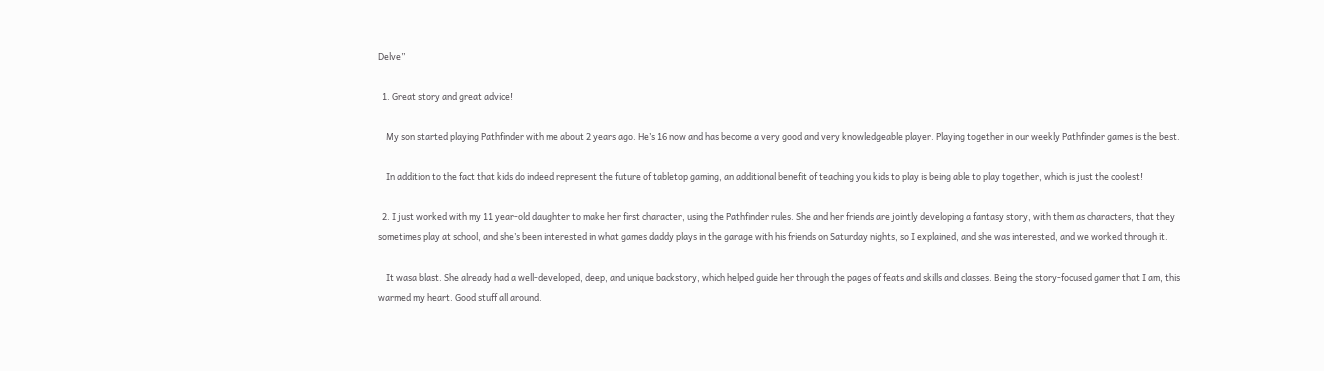Delve”

  1. Great story and great advice!

    My son started playing Pathfinder with me about 2 years ago. He’s 16 now and has become a very good and very knowledgeable player. Playing together in our weekly Pathfinder games is the best.

    In addition to the fact that kids do indeed represent the future of tabletop gaming, an additional benefit of teaching you kids to play is being able to play together, which is just the coolest!

  2. I just worked with my 11 year-old daughter to make her first character, using the Pathfinder rules. She and her friends are jointly developing a fantasy story, with them as characters, that they sometimes play at school, and she’s been interested in what games daddy plays in the garage with his friends on Saturday nights, so I explained, and she was interested, and we worked through it.

    It wasa blast. She already had a well-developed, deep, and unique backstory, which helped guide her through the pages of feats and skills and classes. Being the story-focused gamer that I am, this warmed my heart. Good stuff all around.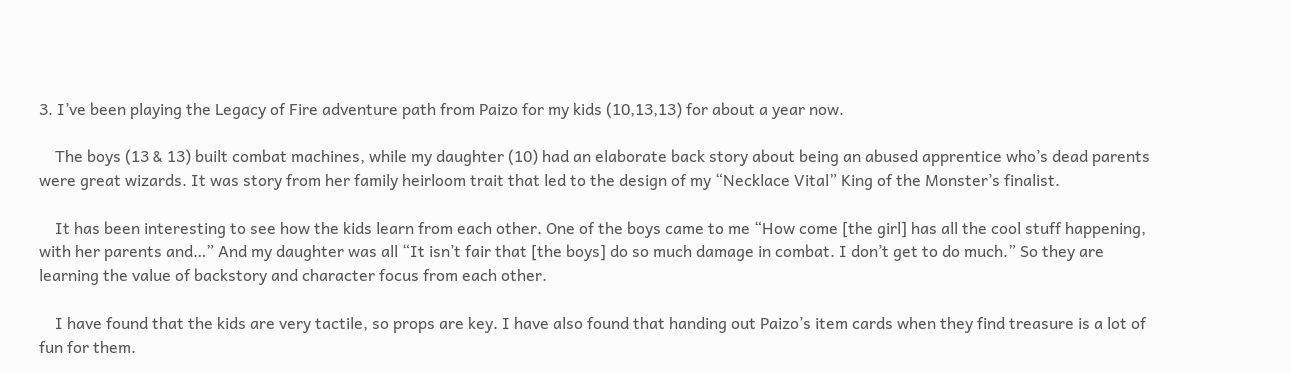3. I’ve been playing the Legacy of Fire adventure path from Paizo for my kids (10,13,13) for about a year now.

    The boys (13 & 13) built combat machines, while my daughter (10) had an elaborate back story about being an abused apprentice who’s dead parents were great wizards. It was story from her family heirloom trait that led to the design of my “Necklace Vital” King of the Monster’s finalist.

    It has been interesting to see how the kids learn from each other. One of the boys came to me “How come [the girl] has all the cool stuff happening, with her parents and…” And my daughter was all “It isn’t fair that [the boys] do so much damage in combat. I don’t get to do much.” So they are learning the value of backstory and character focus from each other.

    I have found that the kids are very tactile, so props are key. I have also found that handing out Paizo’s item cards when they find treasure is a lot of fun for them.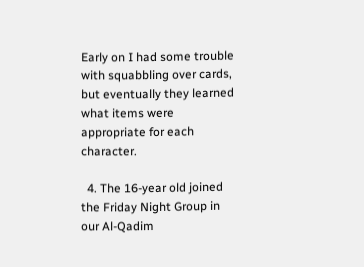Early on I had some trouble with squabbling over cards, but eventually they learned what items were appropriate for each character.

  4. The 16-year old joined the Friday Night Group in our Al-Qadim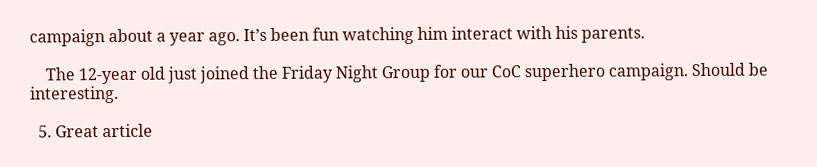campaign about a year ago. It’s been fun watching him interact with his parents.

    The 12-year old just joined the Friday Night Group for our CoC superhero campaign. Should be interesting.

  5. Great article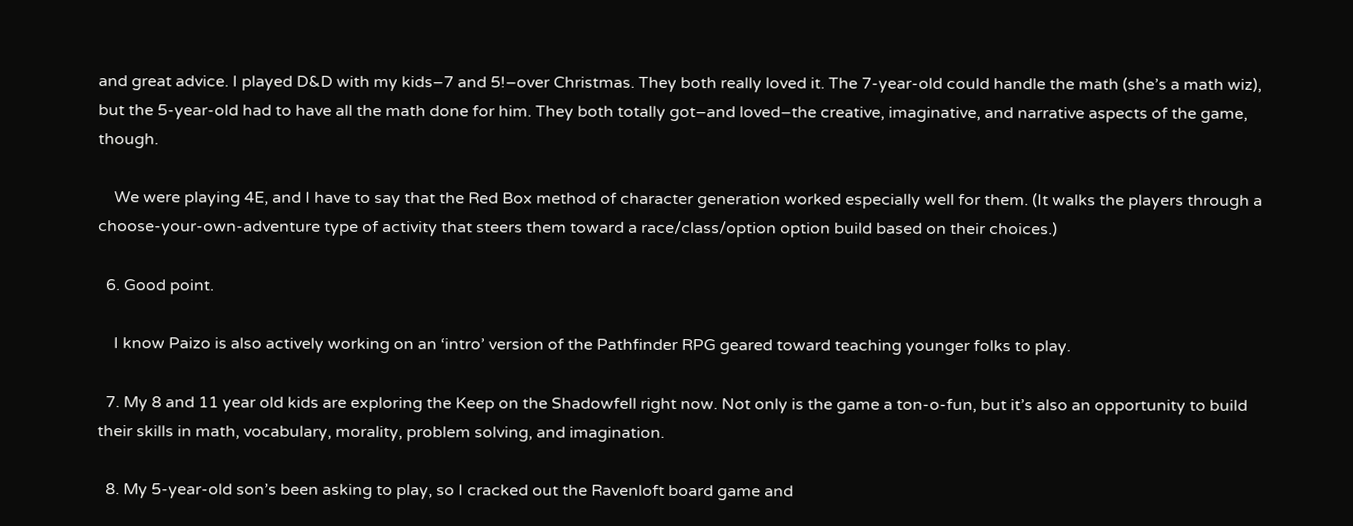and great advice. I played D&D with my kids–7 and 5!–over Christmas. They both really loved it. The 7-year-old could handle the math (she’s a math wiz), but the 5-year-old had to have all the math done for him. They both totally got–and loved–the creative, imaginative, and narrative aspects of the game, though.

    We were playing 4E, and I have to say that the Red Box method of character generation worked especially well for them. (It walks the players through a choose-your-own-adventure type of activity that steers them toward a race/class/option option build based on their choices.)

  6. Good point.

    I know Paizo is also actively working on an ‘intro’ version of the Pathfinder RPG geared toward teaching younger folks to play.

  7. My 8 and 11 year old kids are exploring the Keep on the Shadowfell right now. Not only is the game a ton-o-fun, but it’s also an opportunity to build their skills in math, vocabulary, morality, problem solving, and imagination.

  8. My 5-year-old son’s been asking to play, so I cracked out the Ravenloft board game and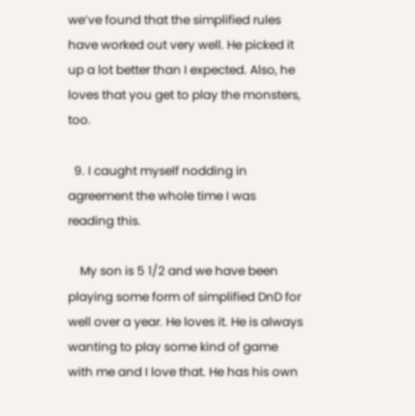we’ve found that the simplified rules have worked out very well. He picked it up a lot better than I expected. Also, he loves that you get to play the monsters, too.

  9. I caught myself nodding in agreement the whole time I was reading this.

    My son is 5 1/2 and we have been playing some form of simplified DnD for well over a year. He loves it. He is always wanting to play some kind of game with me and I love that. He has his own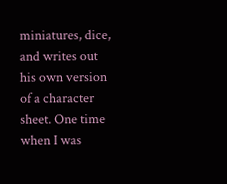miniatures, dice, and writes out his own version of a character sheet. One time when I was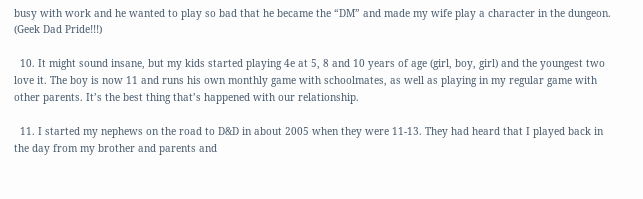busy with work and he wanted to play so bad that he became the “DM” and made my wife play a character in the dungeon. (Geek Dad Pride!!!)

  10. It might sound insane, but my kids started playing 4e at 5, 8 and 10 years of age (girl, boy, girl) and the youngest two love it. The boy is now 11 and runs his own monthly game with schoolmates, as well as playing in my regular game with other parents. It’s the best thing that’s happened with our relationship.

  11. I started my nephews on the road to D&D in about 2005 when they were 11-13. They had heard that I played back in the day from my brother and parents and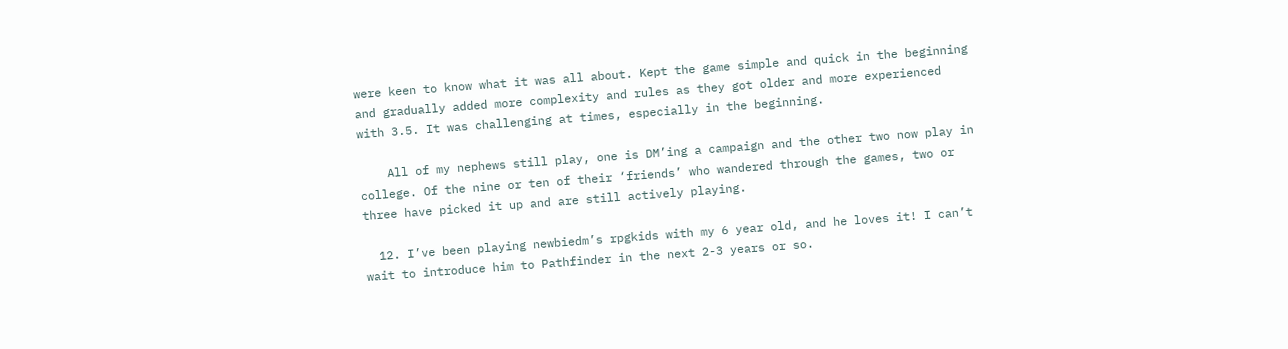were keen to know what it was all about. Kept the game simple and quick in the beginning and gradually added more complexity and rules as they got older and more experienced with 3.5. It was challenging at times, especially in the beginning.

    All of my nephews still play, one is DM’ing a campaign and the other two now play in college. Of the nine or ten of their ‘friends’ who wandered through the games, two or three have picked it up and are still actively playing.

  12. I’ve been playing newbiedm’s rpgkids with my 6 year old, and he loves it! I can’t wait to introduce him to Pathfinder in the next 2-3 years or so.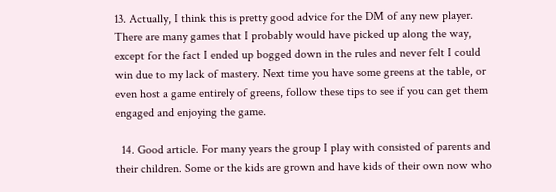13. Actually, I think this is pretty good advice for the DM of any new player. There are many games that I probably would have picked up along the way, except for the fact I ended up bogged down in the rules and never felt I could win due to my lack of mastery. Next time you have some greens at the table, or even host a game entirely of greens, follow these tips to see if you can get them engaged and enjoying the game.

  14. Good article. For many years the group I play with consisted of parents and their children. Some or the kids are grown and have kids of their own now who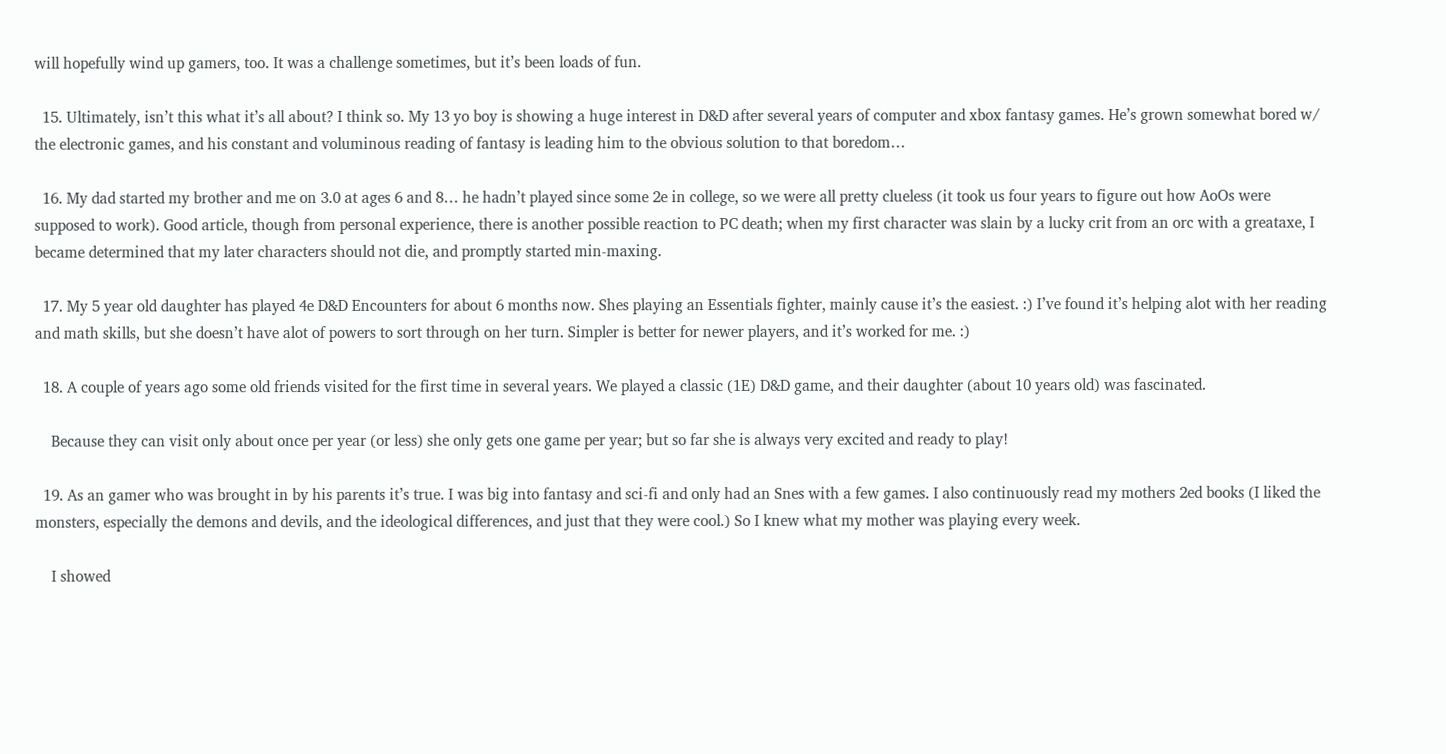will hopefully wind up gamers, too. It was a challenge sometimes, but it’s been loads of fun.

  15. Ultimately, isn’t this what it’s all about? I think so. My 13 yo boy is showing a huge interest in D&D after several years of computer and xbox fantasy games. He’s grown somewhat bored w/ the electronic games, and his constant and voluminous reading of fantasy is leading him to the obvious solution to that boredom…

  16. My dad started my brother and me on 3.0 at ages 6 and 8… he hadn’t played since some 2e in college, so we were all pretty clueless (it took us four years to figure out how AoOs were supposed to work). Good article, though from personal experience, there is another possible reaction to PC death; when my first character was slain by a lucky crit from an orc with a greataxe, I became determined that my later characters should not die, and promptly started min-maxing.

  17. My 5 year old daughter has played 4e D&D Encounters for about 6 months now. Shes playing an Essentials fighter, mainly cause it’s the easiest. :) I’ve found it’s helping alot with her reading and math skills, but she doesn’t have alot of powers to sort through on her turn. Simpler is better for newer players, and it’s worked for me. :)

  18. A couple of years ago some old friends visited for the first time in several years. We played a classic (1E) D&D game, and their daughter (about 10 years old) was fascinated.

    Because they can visit only about once per year (or less) she only gets one game per year; but so far she is always very excited and ready to play!

  19. As an gamer who was brought in by his parents it’s true. I was big into fantasy and sci-fi and only had an Snes with a few games. I also continuously read my mothers 2ed books (I liked the monsters, especially the demons and devils, and the ideological differences, and just that they were cool.) So I knew what my mother was playing every week.

    I showed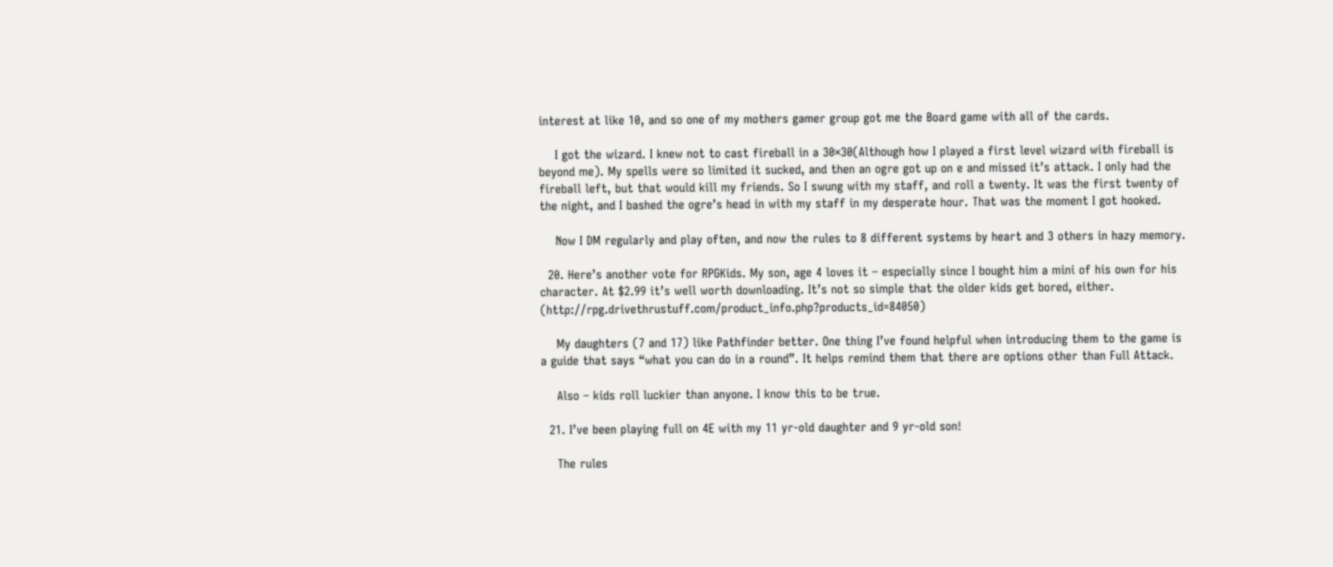interest at like 10, and so one of my mothers gamer group got me the Board game with all of the cards.

    I got the wizard. I knew not to cast fireball in a 30×30(Although how I played a first level wizard with fireball is beyond me). My spells were so limited it sucked, and then an ogre got up on e and missed it’s attack. I only had the fireball left, but that would kill my friends. So I swung with my staff, and roll a twenty. It was the first twenty of the night, and I bashed the ogre’s head in with my staff in my desperate hour. That was the moment I got hooked.

    Now I DM regularly and play often, and now the rules to 8 different systems by heart and 3 others in hazy memory.

  20. Here’s another vote for RPGKids. My son, age 4 loves it – especially since I bought him a mini of his own for his character. At $2.99 it’s well worth downloading. It’s not so simple that the older kids get bored, either. (http://rpg.drivethrustuff.com/product_info.php?products_id=84050)

    My daughters (7 and 17) like Pathfinder better. One thing I’ve found helpful when introducing them to the game is a guide that says “what you can do in a round”. It helps remind them that there are options other than Full Attack.

    Also – kids roll luckier than anyone. I know this to be true.

  21. I’ve been playing full on 4E with my 11 yr-old daughter and 9 yr-old son!

    The rules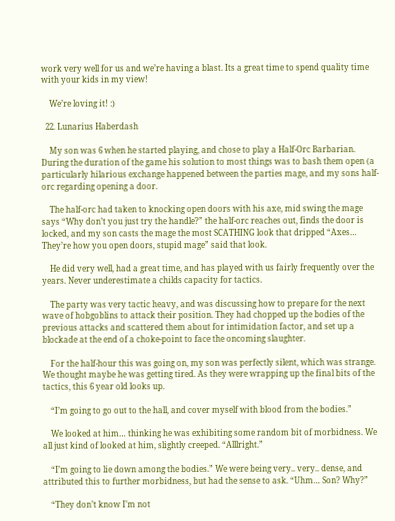work very well for us and we’re having a blast. Its a great time to spend quality time with your kids in my view!

    We’re loving it! :)

  22. Lunarius Haberdash

    My son was 6 when he started playing, and chose to play a Half-Orc Barbarian. During the duration of the game his solution to most things was to bash them open (a particularly hilarious exchange happened between the parties mage, and my sons half-orc regarding opening a door.

    The half-orc had taken to knocking open doors with his axe, mid swing the mage says “Why don’t you just try the handle?” the half-orc reaches out, finds the door is locked, and my son casts the mage the most SCATHING look that dripped “Axes… They’re how you open doors, stupid mage” said that look.

    He did very well, had a great time, and has played with us fairly frequently over the years. Never underestimate a childs capacity for tactics.

    The party was very tactic heavy, and was discussing how to prepare for the next wave of hobgoblins to attack their position. They had chopped up the bodies of the previous attacks and scattered them about for intimidation factor, and set up a blockade at the end of a choke-point to face the oncoming slaughter.

    For the half-hour this was going on, my son was perfectly silent, which was strange. We thought maybe he was getting tired. As they were wrapping up the final bits of the tactics, this 6 year old looks up.

    “I’m going to go out to the hall, and cover myself with blood from the bodies.”

    We looked at him… thinking he was exhibiting some random bit of morbidness. We all just kind of looked at him, slightly creeped. “Alllright.”

    “I’m going to lie down among the bodies.” We were being very.. very.. dense, and attributed this to further morbidness, but had the sense to ask. “Uhm… Son? Why?”

    “They don’t know I’m not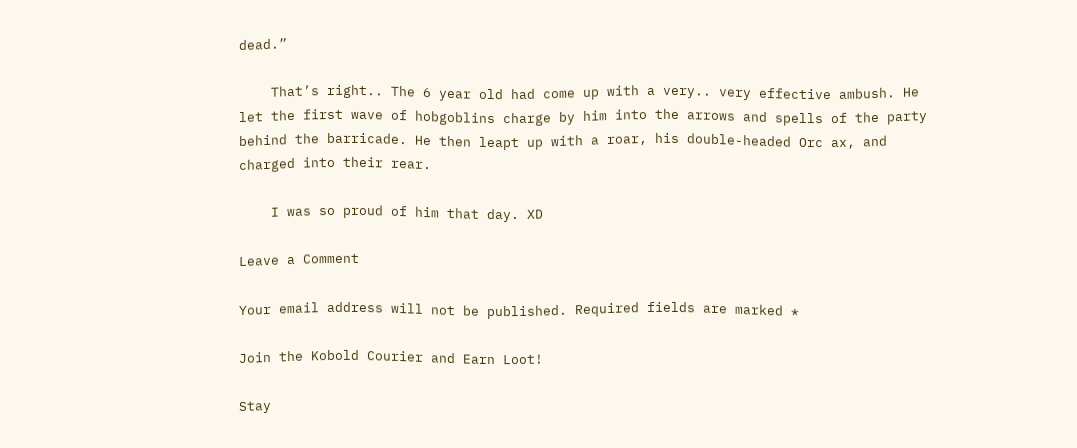dead.”

    That’s right.. The 6 year old had come up with a very.. very effective ambush. He let the first wave of hobgoblins charge by him into the arrows and spells of the party behind the barricade. He then leapt up with a roar, his double-headed Orc ax, and charged into their rear.

    I was so proud of him that day. XD

Leave a Comment

Your email address will not be published. Required fields are marked *

Join the Kobold Courier and Earn Loot!

Stay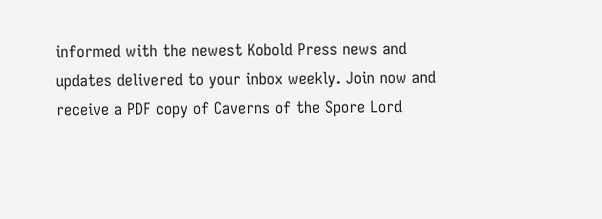informed with the newest Kobold Press news and updates delivered to your inbox weekly. Join now and receive a PDF copy of Caverns of the Spore Lord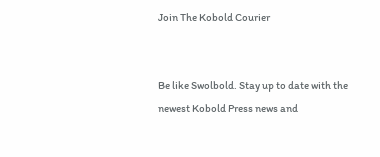Join The Kobold Courier


Be like Swolbold. Stay up to date with the newest Kobold Press news and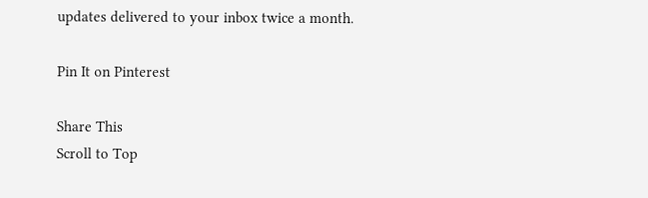updates delivered to your inbox twice a month.

Pin It on Pinterest

Share This
Scroll to Top